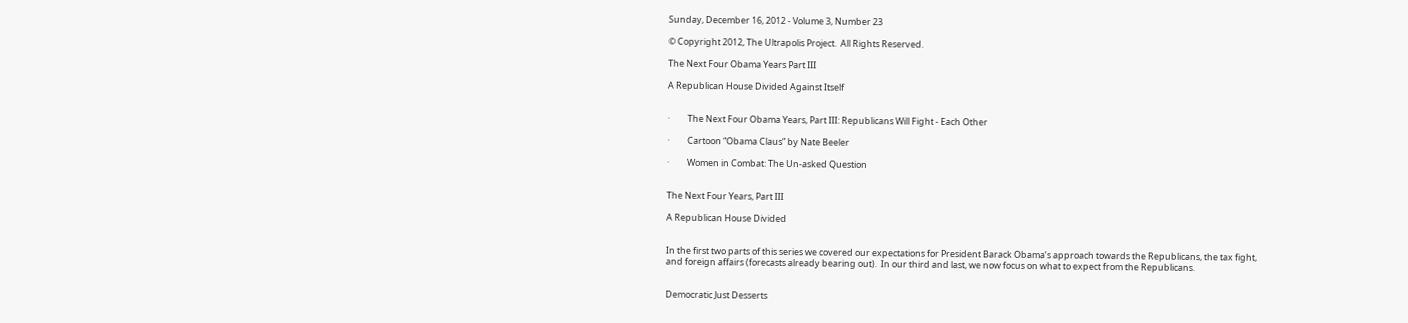Sunday, December 16, 2012 - Volume 3, Number 23

© Copyright 2012, The Ultrapolis Project.  All Rights Reserved.

The Next Four Obama Years Part III

A Republican House Divided Against Itself


·         The Next Four Obama Years, Part III: Republicans Will Fight - Each Other

·         Cartoon “Obama Claus” by Nate Beeler

·         Women in Combat: The Un-asked Question


The Next Four Years, Part III

A Republican House Divided


In the first two parts of this series we covered our expectations for President Barack Obama’s approach towards the Republicans, the tax fight, and foreign affairs (forecasts already bearing out).  In our third and last, we now focus on what to expect from the Republicans.


Democratic Just Desserts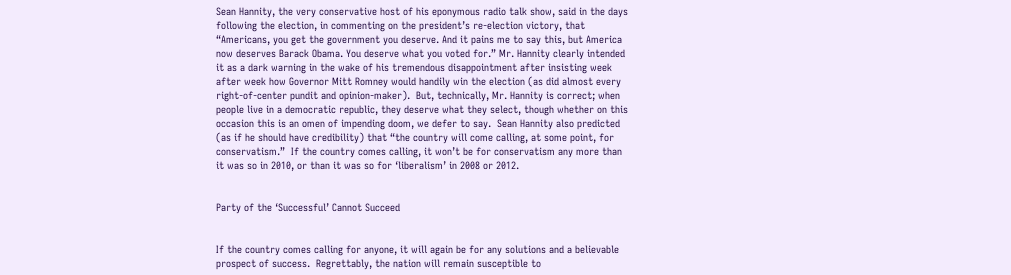Sean Hannity, the very conservative host of his eponymous radio talk show, said in the days following the election, in commenting on the president’s re-election victory, that “Americans, you get the government you deserve. And it pains me to say this, but America now deserves Barack Obama. You deserve what you voted for.” Mr. Hannity clearly intended it as a dark warning in the wake of his tremendous disappointment after insisting week after week how Governor Mitt Romney would handily win the election (as did almost every right-of-center pundit and opinion-maker).  But, technically, Mr. Hannity is correct; when people live in a democratic republic, they deserve what they select, though whether on this occasion this is an omen of impending doom, we defer to say.  Sean Hannity also predicted (as if he should have credibility) that “the country will come calling, at some point, for conservatism.”  If the country comes calling, it won’t be for conservatism any more than it was so in 2010, or than it was so for ‘liberalism’ in 2008 or 2012.


Party of the ‘Successful’ Cannot Succeed


If the country comes calling for anyone, it will again be for any solutions and a believable prospect of success.  Regrettably, the nation will remain susceptible to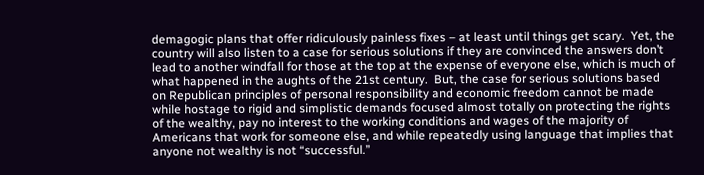demagogic plans that offer ridiculously painless fixes – at least until things get scary.  Yet, the country will also listen to a case for serious solutions if they are convinced the answers don’t lead to another windfall for those at the top at the expense of everyone else, which is much of what happened in the aughts of the 21st century.  But, the case for serious solutions based on Republican principles of personal responsibility and economic freedom cannot be made while hostage to rigid and simplistic demands focused almost totally on protecting the rights of the wealthy, pay no interest to the working conditions and wages of the majority of Americans that work for someone else, and while repeatedly using language that implies that anyone not wealthy is not “successful.”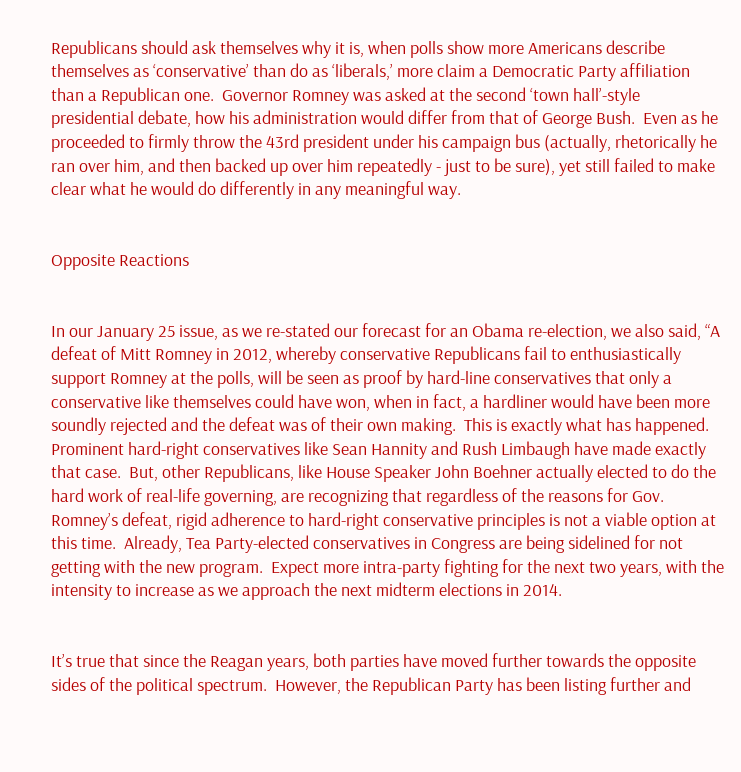Republicans should ask themselves why it is, when polls show more Americans describe themselves as ‘conservative’ than do as ‘liberals,’ more claim a Democratic Party affiliation than a Republican one.  Governor Romney was asked at the second ‘town hall’-style presidential debate, how his administration would differ from that of George Bush.  Even as he proceeded to firmly throw the 43rd president under his campaign bus (actually, rhetorically he ran over him, and then backed up over him repeatedly - just to be sure), yet still failed to make clear what he would do differently in any meaningful way.


Opposite Reactions


In our January 25 issue, as we re-stated our forecast for an Obama re-election, we also said, “A defeat of Mitt Romney in 2012, whereby conservative Republicans fail to enthusiastically support Romney at the polls, will be seen as proof by hard-line conservatives that only a conservative like themselves could have won, when in fact, a hardliner would have been more soundly rejected and the defeat was of their own making.  This is exactly what has happened.  Prominent hard-right conservatives like Sean Hannity and Rush Limbaugh have made exactly that case.  But, other Republicans, like House Speaker John Boehner actually elected to do the hard work of real-life governing, are recognizing that regardless of the reasons for Gov. Romney’s defeat, rigid adherence to hard-right conservative principles is not a viable option at this time.  Already, Tea Party-elected conservatives in Congress are being sidelined for not getting with the new program.  Expect more intra-party fighting for the next two years, with the intensity to increase as we approach the next midterm elections in 2014.


It’s true that since the Reagan years, both parties have moved further towards the opposite sides of the political spectrum.  However, the Republican Party has been listing further and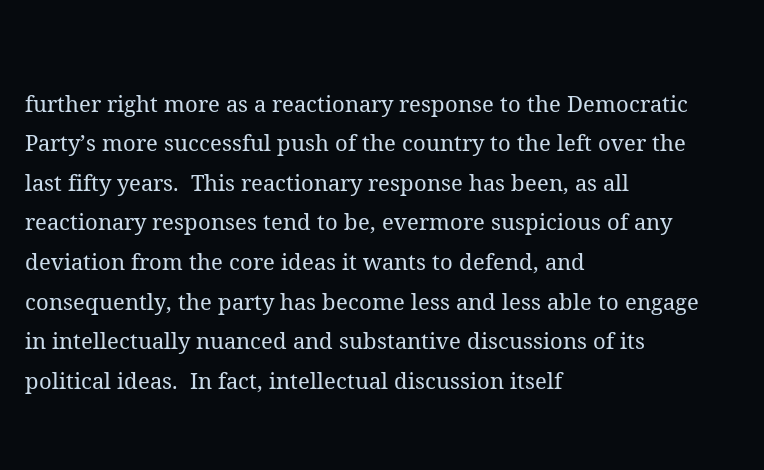further right more as a reactionary response to the Democratic Party’s more successful push of the country to the left over the last fifty years.  This reactionary response has been, as all reactionary responses tend to be, evermore suspicious of any deviation from the core ideas it wants to defend, and consequently, the party has become less and less able to engage in intellectually nuanced and substantive discussions of its political ideas.  In fact, intellectual discussion itself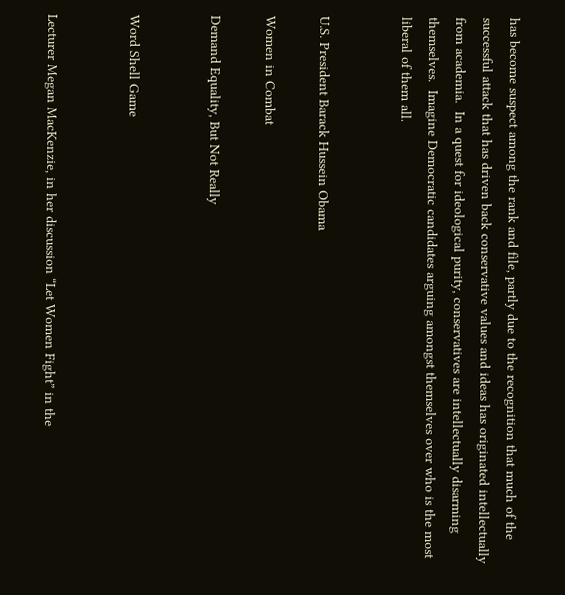has become suspect among the rank and file, partly due to the recognition that much of the successful attack that has driven back conservative values and ideas has originated intellectually from academia.  In a quest for ideological purity, conservatives are intellectually disarming themselves.  Imagine Democratic candidates arguing amongst themselves over who is the most liberal of them all.


U.S. President Barack Hussein Obama

Women in Combat

Demand Equality, But Not Really


Word Shell Game


Lecturer Megan MacKenzie, in her discussion “Let Women Fight” in the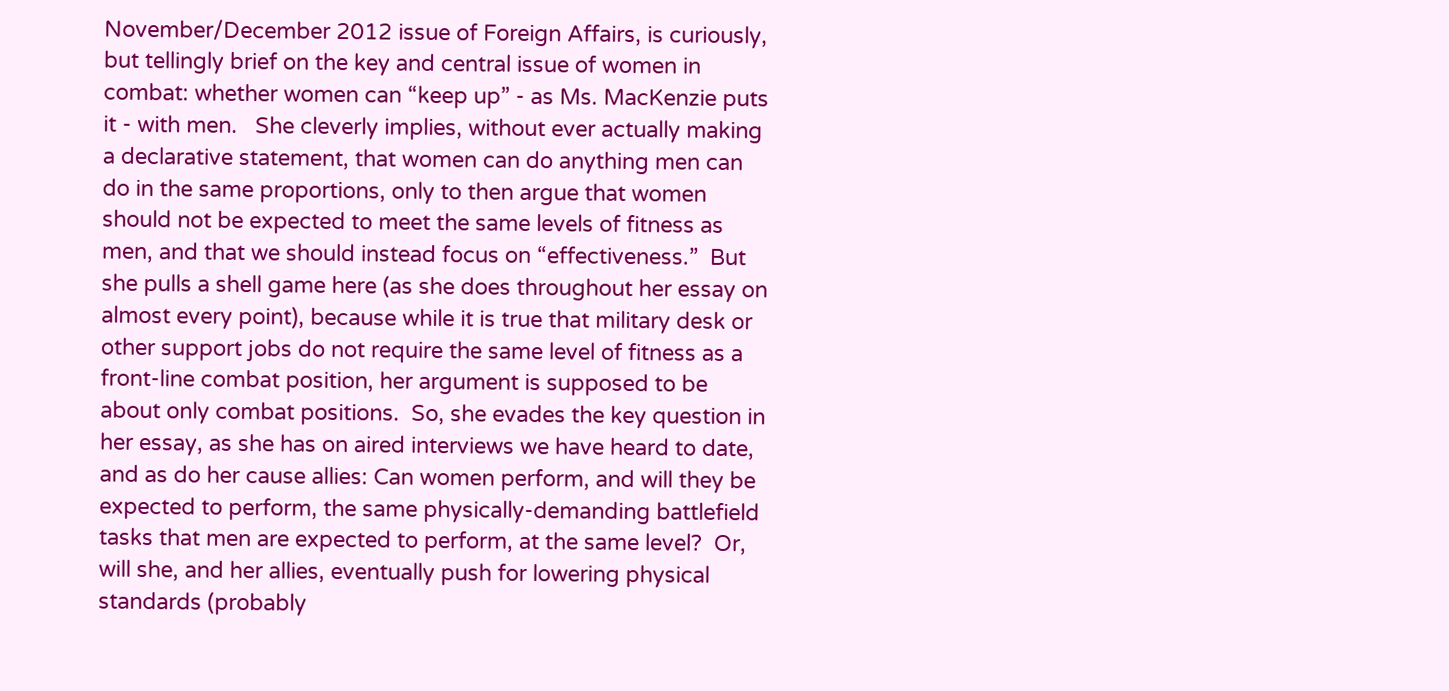November/December 2012 issue of Foreign Affairs, is curiously, but tellingly brief on the key and central issue of women in combat: whether women can “keep up” - as Ms. MacKenzie puts it - with men.   She cleverly implies, without ever actually making a declarative statement, that women can do anything men can do in the same proportions, only to then argue that women should not be expected to meet the same levels of fitness as men, and that we should instead focus on “effectiveness.”  But she pulls a shell game here (as she does throughout her essay on almost every point), because while it is true that military desk or other support jobs do not require the same level of fitness as a front-line combat position, her argument is supposed to be about only combat positions.  So, she evades the key question in her essay, as she has on aired interviews we have heard to date, and as do her cause allies: Can women perform, and will they be expected to perform, the same physically-demanding battlefield tasks that men are expected to perform, at the same level?  Or, will she, and her allies, eventually push for lowering physical standards (probably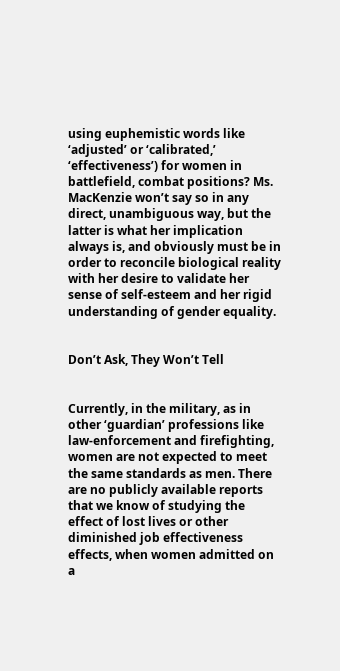using euphemistic words like ‘adjusted’ or ‘calibrated,’  ‘effectiveness’) for women in battlefield, combat positions? Ms. MacKenzie won’t say so in any direct, unambiguous way, but the latter is what her implication always is, and obviously must be in order to reconcile biological reality with her desire to validate her sense of self-esteem and her rigid understanding of gender equality.


Don’t Ask, They Won’t Tell


Currently, in the military, as in other ‘guardian’ professions like law-enforcement and firefighting, women are not expected to meet the same standards as men. There are no publicly available reports that we know of studying the effect of lost lives or other diminished job effectiveness effects, when women admitted on a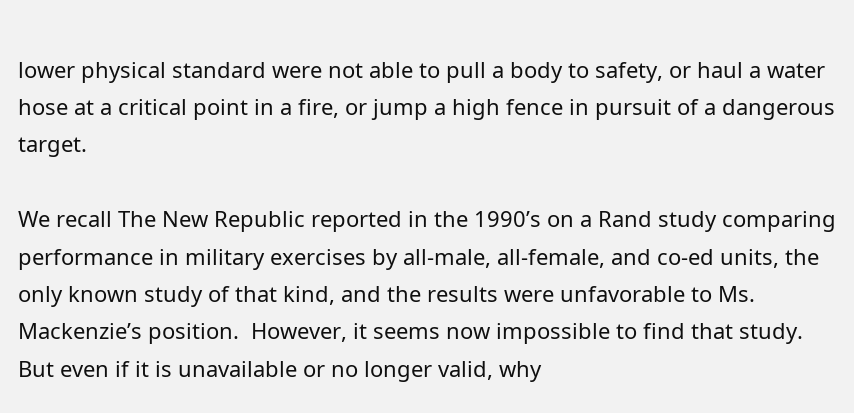lower physical standard were not able to pull a body to safety, or haul a water hose at a critical point in a fire, or jump a high fence in pursuit of a dangerous target.

We recall The New Republic reported in the 1990’s on a Rand study comparing performance in military exercises by all-male, all-female, and co-ed units, the only known study of that kind, and the results were unfavorable to Ms. Mackenzie’s position.  However, it seems now impossible to find that study.  But even if it is unavailable or no longer valid, why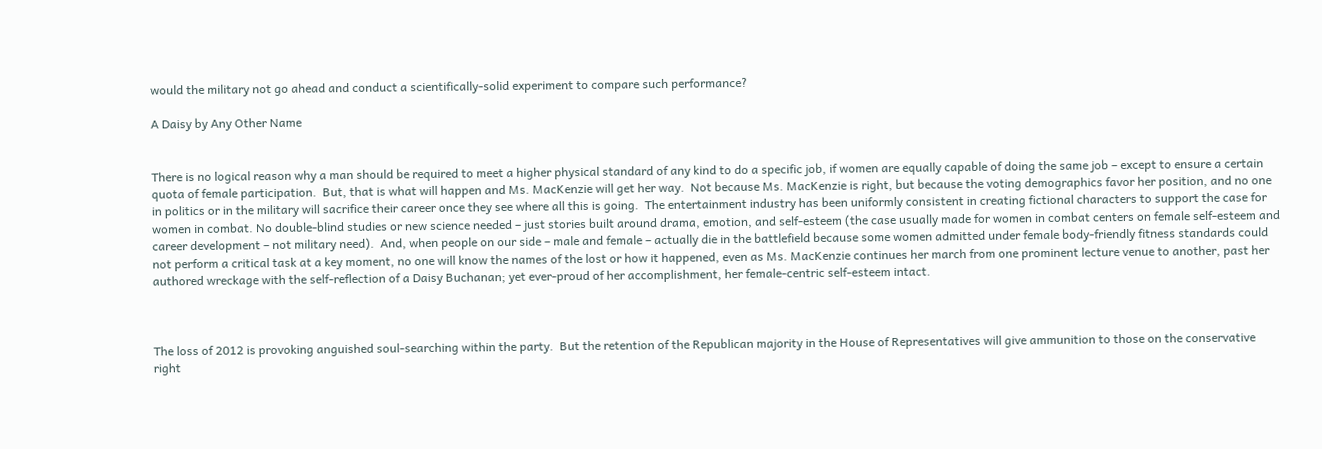would the military not go ahead and conduct a scientifically-solid experiment to compare such performance?

A Daisy by Any Other Name


There is no logical reason why a man should be required to meet a higher physical standard of any kind to do a specific job, if women are equally capable of doing the same job – except to ensure a certain quota of female participation.  But, that is what will happen and Ms. MacKenzie will get her way.  Not because Ms. MacKenzie is right, but because the voting demographics favor her position, and no one in politics or in the military will sacrifice their career once they see where all this is going.  The entertainment industry has been uniformly consistent in creating fictional characters to support the case for women in combat. No double-blind studies or new science needed – just stories built around drama, emotion, and self-esteem (the case usually made for women in combat centers on female self-esteem and career development – not military need).  And, when people on our side – male and female – actually die in the battlefield because some women admitted under female body-friendly fitness standards could not perform a critical task at a key moment, no one will know the names of the lost or how it happened, even as Ms. MacKenzie continues her march from one prominent lecture venue to another, past her authored wreckage with the self-reflection of a Daisy Buchanan; yet ever-proud of her accomplishment, her female-centric self-esteem intact.



The loss of 2012 is provoking anguished soul-searching within the party.  But the retention of the Republican majority in the House of Representatives will give ammunition to those on the conservative right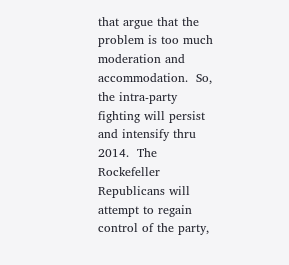that argue that the problem is too much moderation and accommodation.  So, the intra-party fighting will persist and intensify thru 2014.  The Rockefeller Republicans will attempt to regain control of the party,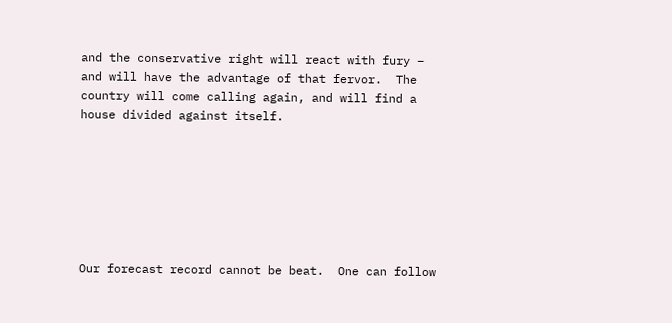and the conservative right will react with fury – and will have the advantage of that fervor.  The country will come calling again, and will find a house divided against itself.







Our forecast record cannot be beat.  One can follow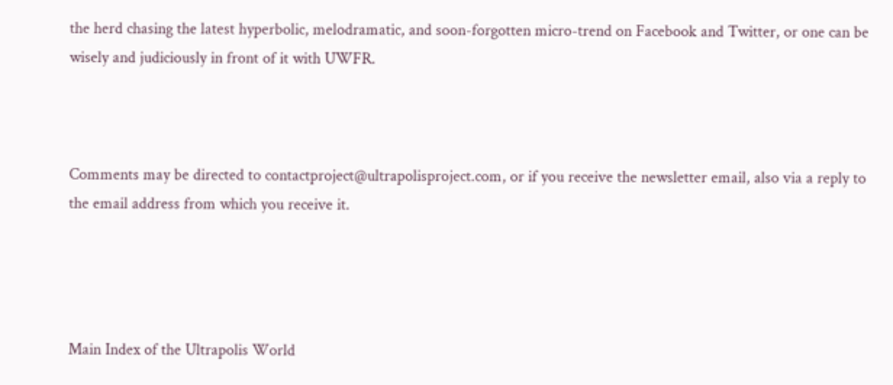the herd chasing the latest hyperbolic, melodramatic, and soon-forgotten micro-trend on Facebook and Twitter, or one can be wisely and judiciously in front of it with UWFR.



Comments may be directed to contactproject@ultrapolisproject.com, or if you receive the newsletter email, also via a reply to the email address from which you receive it.




Main Index of the Ultrapolis World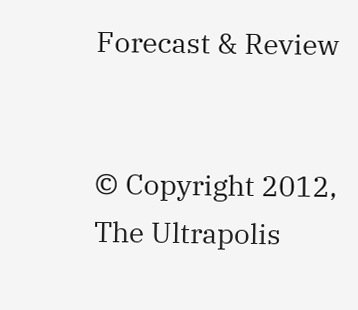Forecast & Review


© Copyright 2012, The Ultrapolis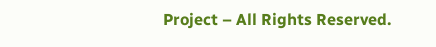Project – All Rights Reserved.